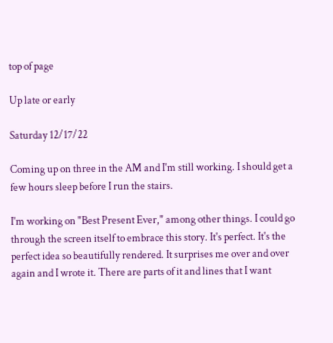top of page

Up late or early

Saturday 12/17/22

Coming up on three in the AM and I'm still working. I should get a few hours sleep before I run the stairs.

I'm working on "Best Present Ever," among other things. I could go through the screen itself to embrace this story. It's perfect. It's the perfect idea so beautifully rendered. It surprises me over and over again and I wrote it. There are parts of it and lines that I want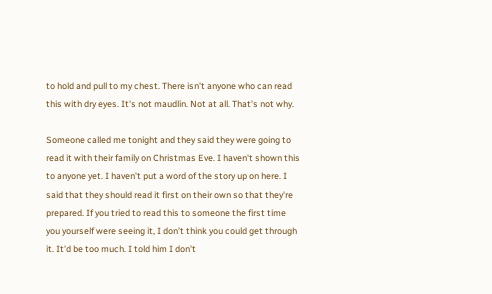to hold and pull to my chest. There isn't anyone who can read this with dry eyes. It's not maudlin. Not at all. That's not why.

Someone called me tonight and they said they were going to read it with their family on Christmas Eve. I haven't shown this to anyone yet. I haven't put a word of the story up on here. I said that they should read it first on their own so that they're prepared. If you tried to read this to someone the first time you yourself were seeing it, I don't think you could get through it. It'd be too much. I told him I don't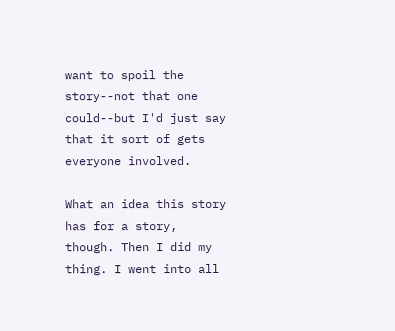want to spoil the story--not that one could--but I'd just say that it sort of gets everyone involved.

What an idea this story has for a story, though. Then I did my thing. I went into all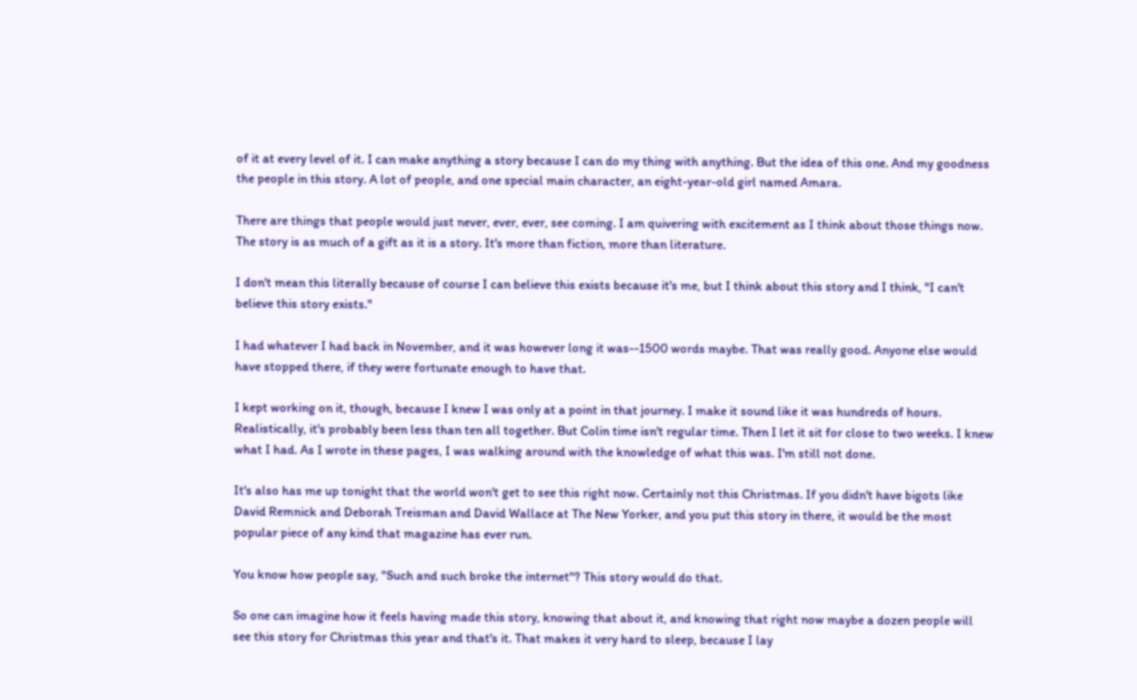of it at every level of it. I can make anything a story because I can do my thing with anything. But the idea of this one. And my goodness the people in this story. A lot of people, and one special main character, an eight-year-old girl named Amara.

There are things that people would just never, ever, ever, see coming. I am quivering with excitement as I think about those things now. The story is as much of a gift as it is a story. It's more than fiction, more than literature.

I don't mean this literally because of course I can believe this exists because it's me, but I think about this story and I think, "I can't believe this story exists."

I had whatever I had back in November, and it was however long it was--1500 words maybe. That was really good. Anyone else would have stopped there, if they were fortunate enough to have that.

I kept working on it, though, because I knew I was only at a point in that journey. I make it sound like it was hundreds of hours. Realistically, it's probably been less than ten all together. But Colin time isn't regular time. Then I let it sit for close to two weeks. I knew what I had. As I wrote in these pages, I was walking around with the knowledge of what this was. I'm still not done.

It's also has me up tonight that the world won't get to see this right now. Certainly not this Christmas. If you didn't have bigots like David Remnick and Deborah Treisman and David Wallace at The New Yorker, and you put this story in there, it would be the most popular piece of any kind that magazine has ever run.

You know how people say, "Such and such broke the internet"? This story would do that.

So one can imagine how it feels having made this story, knowing that about it, and knowing that right now maybe a dozen people will see this story for Christmas this year and that's it. That makes it very hard to sleep, because I lay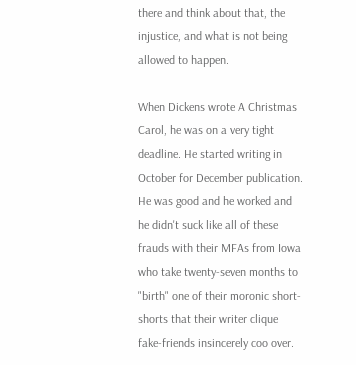there and think about that, the injustice, and what is not being allowed to happen.

When Dickens wrote A Christmas Carol, he was on a very tight deadline. He started writing in October for December publication. He was good and he worked and he didn't suck like all of these frauds with their MFAs from Iowa who take twenty-seven months to "birth" one of their moronic short-shorts that their writer clique fake-friends insincerely coo over.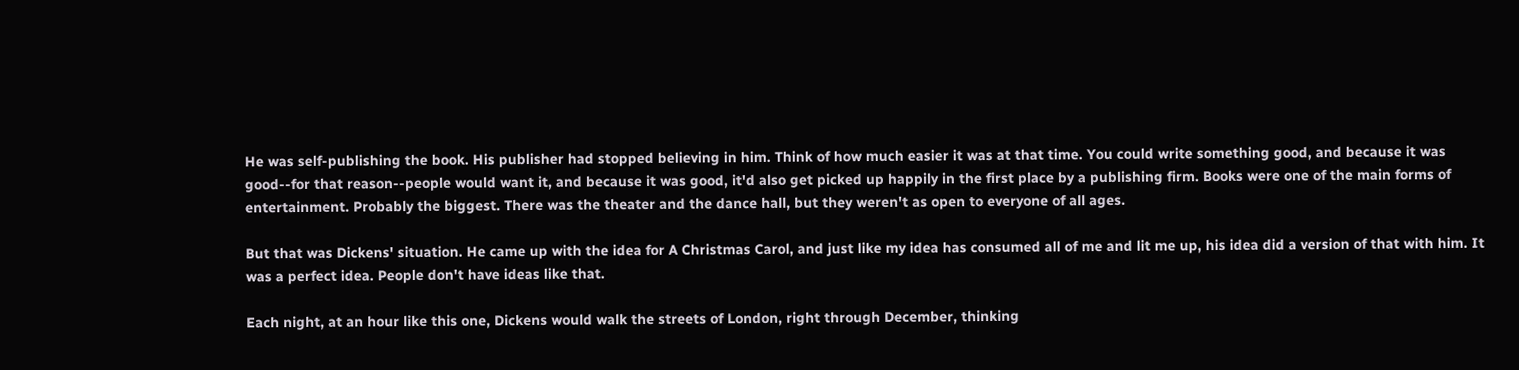He was self-publishing the book. His publisher had stopped believing in him. Think of how much easier it was at that time. You could write something good, and because it was good--for that reason--people would want it, and because it was good, it'd also get picked up happily in the first place by a publishing firm. Books were one of the main forms of entertainment. Probably the biggest. There was the theater and the dance hall, but they weren't as open to everyone of all ages.

But that was Dickens' situation. He came up with the idea for A Christmas Carol, and just like my idea has consumed all of me and lit me up, his idea did a version of that with him. It was a perfect idea. People don't have ideas like that.

Each night, at an hour like this one, Dickens would walk the streets of London, right through December, thinking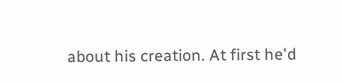about his creation. At first he'd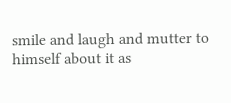smile and laugh and mutter to himself about it as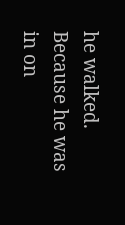he walked. Because he was in on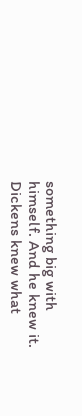something big with himself. And he knew it. Dickens knew what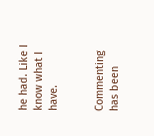he had. Like I know what I have.


Commenting has been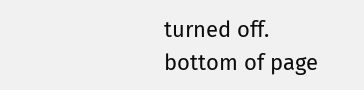turned off.
bottom of page